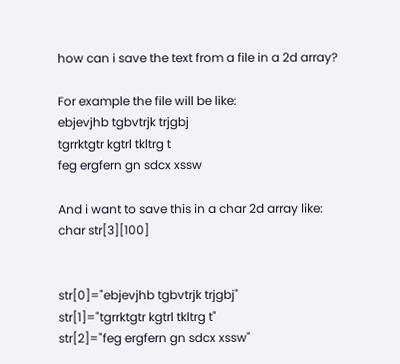how can i save the text from a file in a 2d array?

For example the file will be like:
ebjevjhb tgbvtrjk trjgbj
tgrrktgtr kgtrl tkltrg t
feg ergfern gn sdcx xssw

And i want to save this in a char 2d array like:
char str[3][100]


str[0]="ebjevjhb tgbvtrjk trjgbj"
str[1]="tgrrktgtr kgtrl tkltrg t"
str[2]="feg ergfern gn sdcx xssw"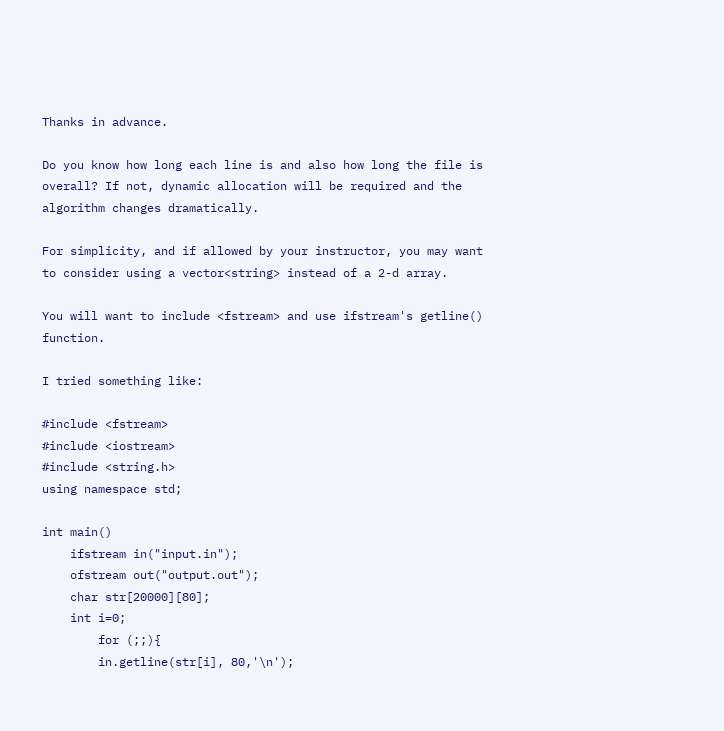Thanks in advance.

Do you know how long each line is and also how long the file is overall? If not, dynamic allocation will be required and the algorithm changes dramatically.

For simplicity, and if allowed by your instructor, you may want to consider using a vector<string> instead of a 2-d array.

You will want to include <fstream> and use ifstream's getline() function.

I tried something like:

#include <fstream>
#include <iostream>
#include <string.h>
using namespace std;

int main()
    ifstream in("input.in");
    ofstream out("output.out");
    char str[20000][80];
    int i=0;
        for (;;){
        in.getline(str[i], 80,'\n');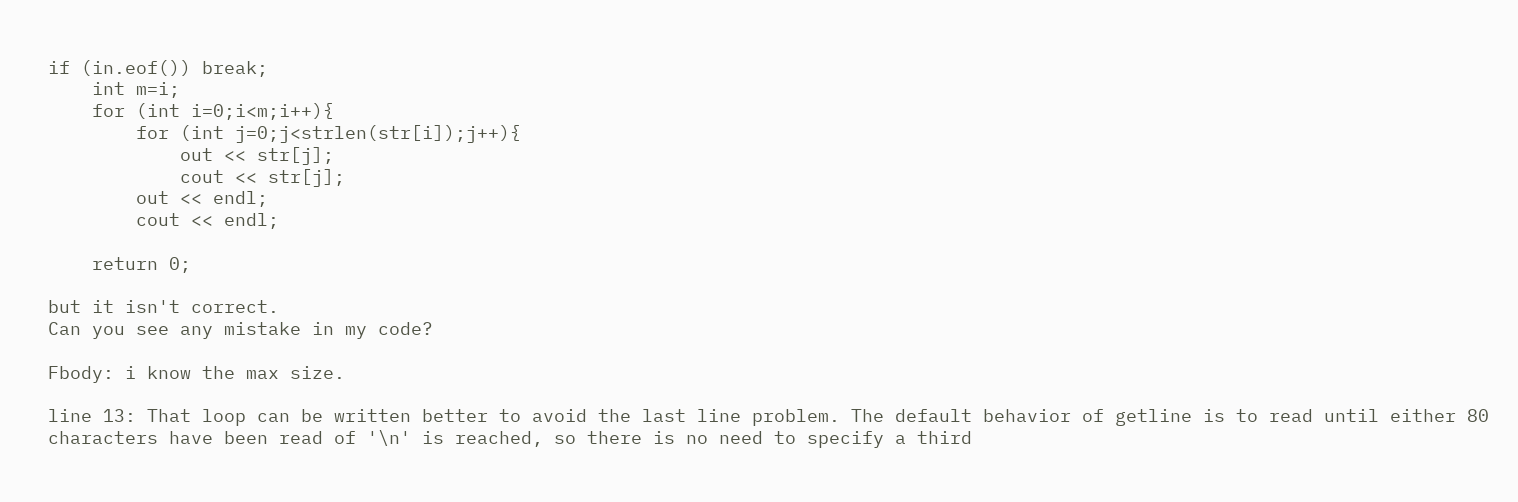if (in.eof()) break;
    int m=i;
    for (int i=0;i<m;i++){
        for (int j=0;j<strlen(str[i]);j++){
            out << str[j];
            cout << str[j];
        out << endl;
        cout << endl;

    return 0;

but it isn't correct.
Can you see any mistake in my code?

Fbody: i know the max size.

line 13: That loop can be written better to avoid the last line problem. The default behavior of getline is to read until either 80 characters have been read of '\n' is reached, so there is no need to specify a third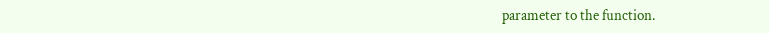parameter to the function.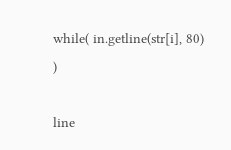while( in.getline(str[i], 80) )

line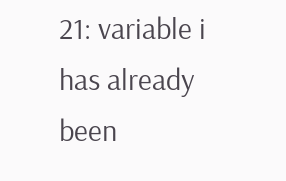21: variable i has already been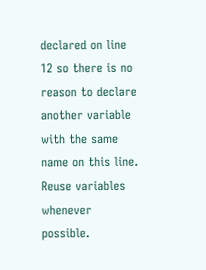declared on line 12 so there is no reason to declare another variable with the same name on this line. Reuse variables whenever possible.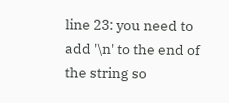line 23: you need to add '\n' to the end of the string so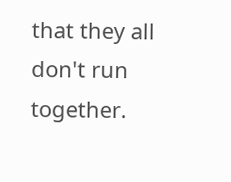that they all don't run together.